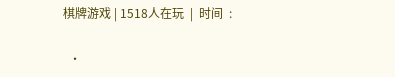棋牌游戏 | 1518人在玩  |  时间  :

  •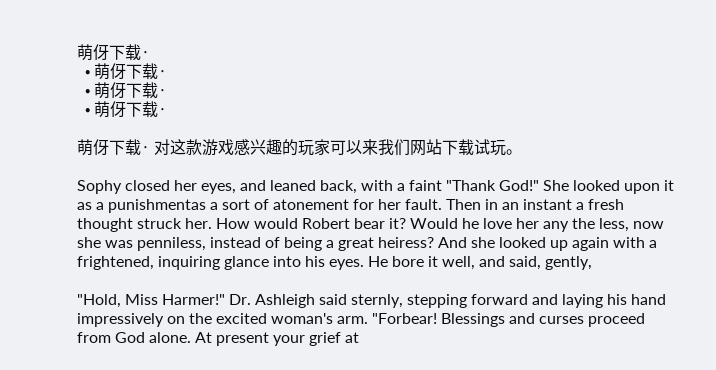萌伢下载·
  • 萌伢下载·
  • 萌伢下载·
  • 萌伢下载·

萌伢下载· 对这款游戏感兴趣的玩家可以来我们网站下载试玩。

Sophy closed her eyes, and leaned back, with a faint "Thank God!" She looked upon it as a punishmentas a sort of atonement for her fault. Then in an instant a fresh thought struck her. How would Robert bear it? Would he love her any the less, now she was penniless, instead of being a great heiress? And she looked up again with a frightened, inquiring glance into his eyes. He bore it well, and said, gently,

"Hold, Miss Harmer!" Dr. Ashleigh said sternly, stepping forward and laying his hand impressively on the excited woman's arm. "Forbear! Blessings and curses proceed from God alone. At present your grief at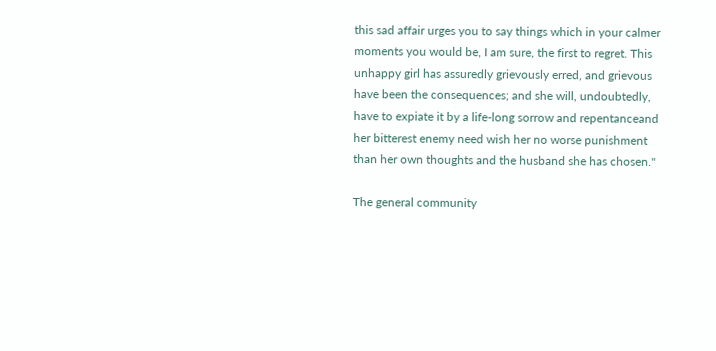this sad affair urges you to say things which in your calmer moments you would be, I am sure, the first to regret. This unhappy girl has assuredly grievously erred, and grievous have been the consequences; and she will, undoubtedly, have to expiate it by a life-long sorrow and repentanceand her bitterest enemy need wish her no worse punishment than her own thoughts and the husband she has chosen."

The general community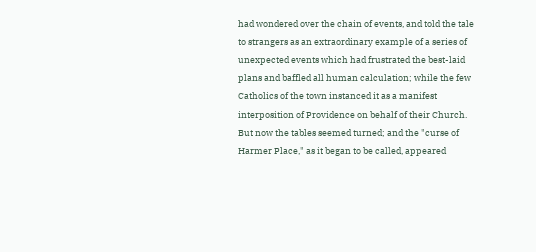had wondered over the chain of events, and told the tale to strangers as an extraordinary example of a series of unexpected events which had frustrated the best-laid plans and baffled all human calculation; while the few Catholics of the town instanced it as a manifest interposition of Providence on behalf of their Church. But now the tables seemed turned; and the "curse of Harmer Place," as it began to be called, appeared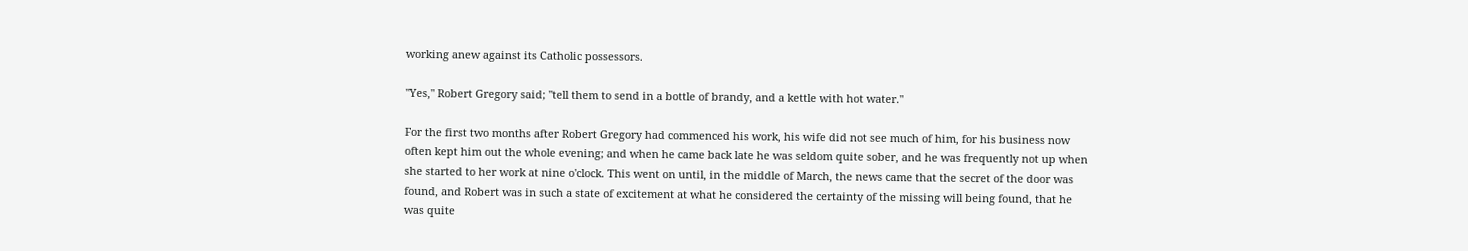working anew against its Catholic possessors.

"Yes," Robert Gregory said; "tell them to send in a bottle of brandy, and a kettle with hot water."

For the first two months after Robert Gregory had commenced his work, his wife did not see much of him, for his business now often kept him out the whole evening; and when he came back late he was seldom quite sober, and he was frequently not up when she started to her work at nine o'clock. This went on until, in the middle of March, the news came that the secret of the door was found, and Robert was in such a state of excitement at what he considered the certainty of the missing will being found, that he was quite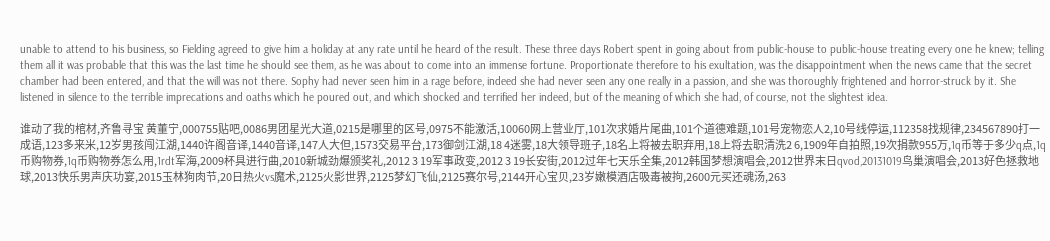unable to attend to his business, so Fielding agreed to give him a holiday at any rate until he heard of the result. These three days Robert spent in going about from public-house to public-house treating every one he knew; telling them all it was probable that this was the last time he should see them, as he was about to come into an immense fortune. Proportionate therefore to his exultation, was the disappointment when the news came that the secret chamber had been entered, and that the will was not there. Sophy had never seen him in a rage before, indeed she had never seen any one really in a passion, and she was thoroughly frightened and horror-struck by it. She listened in silence to the terrible imprecations and oaths which he poured out, and which shocked and terrified her indeed, but of the meaning of which she had, of course, not the slightest idea.

谁动了我的棺材,齐鲁寻宝 黄董宁,000755贴吧,0086男团星光大道,0215是哪里的区号,0975不能激活,10060网上营业厅,101次求婚片尾曲,101个道德难题,101号宠物恋人2,10号线停运,112358找规律,234567890打一成语,123多来米,12岁男孩闯江湖,1440许阁音译,1440音译,147人大但,1573交易平台,173御剑江湖,18 4迷雾,18大领导班子,18名上将被去职弃用,18上将去职清洗2 6,1909年自拍照,19次捐款955万,1q币等于多少q点,1q币购物券,1q币购物券怎么用,1rdt军海,2009杯具进行曲,2010新城劲爆颁奖礼,2012 3 19军事政变,2012 3 19长安街,2012过年七天乐全集,2012韩国梦想演唱会,2012世界末日qvod,20131019鸟巢演唱会,2013好色拯救地球,2013快乐男声庆功宴,2015玉林狗肉节,20日热火vs魔术,2125火影世界,2125梦幻飞仙,2125赛尔号,2144开心宝贝,23岁嫩模酒店吸毒被拘,2600元买还魂汤,263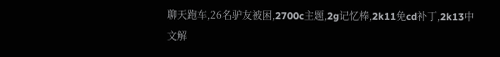聊天跑车,26名驴友被困,2700c主题,2g记忆棒,2k11免cd补丁,2k13中文解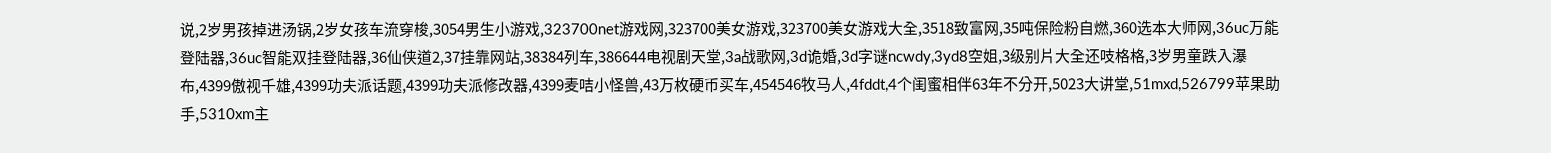说,2岁男孩掉进汤锅,2岁女孩车流穿梭,3054男生小游戏,323700net游戏网,323700美女游戏,323700美女游戏大全,3518致富网,35吨保险粉自燃,360选本大师网,36uc万能登陆器,36uc智能双挂登陆器,36仙侠道2,37挂靠网站,38384列车,386644电视剧天堂,3a战歌网,3d诡婚,3d字谜ncwdy,3yd8空姐,3级别片大全还吱格格,3岁男童跌入瀑布,4399傲视千雄,4399功夫派话题,4399功夫派修改器,4399麦咭小怪兽,43万枚硬币买车,454546牧马人,4fddt,4个闺蜜相伴63年不分开,5023大讲堂,51mxd,526799苹果助手,5310xm主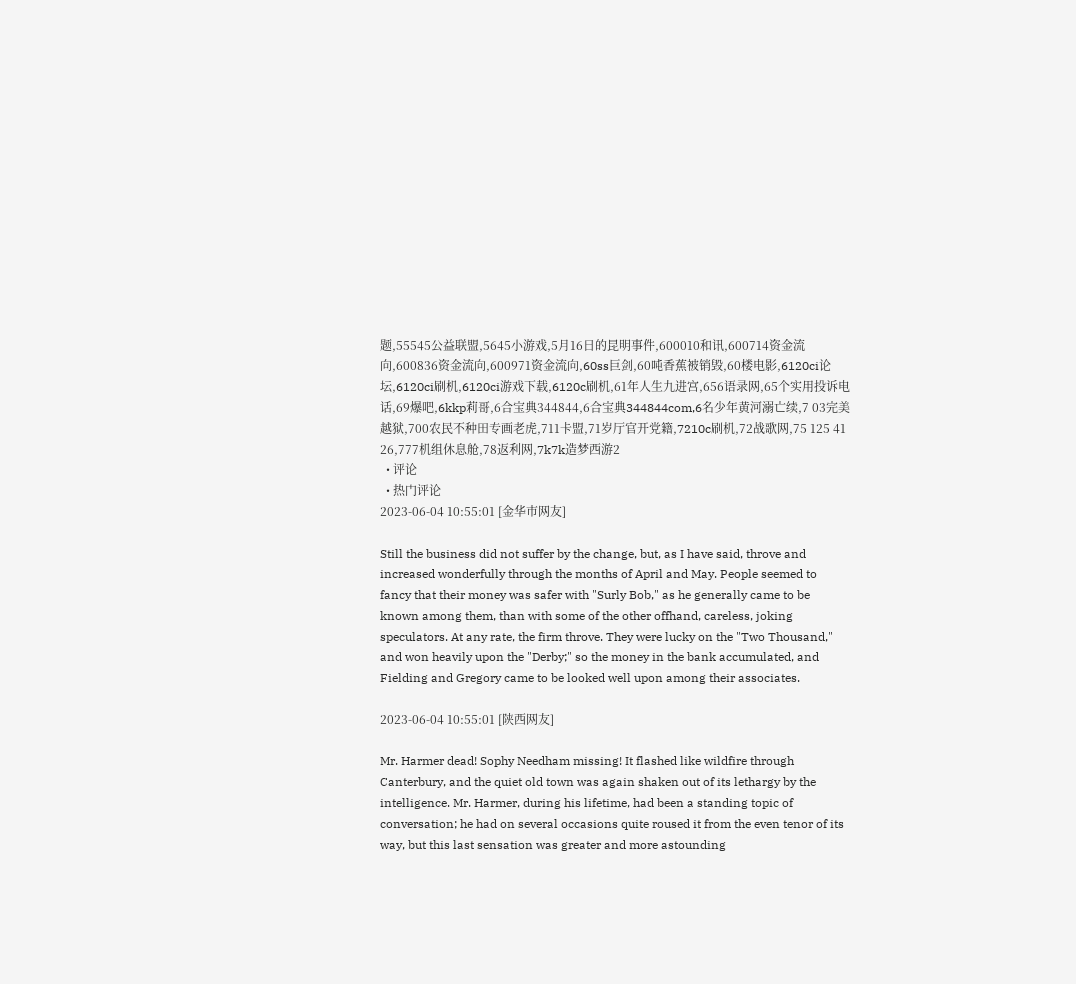题,55545公益联盟,5645小游戏,5月16日的昆明事件,600010和讯,600714资金流向,600836资金流向,600971资金流向,60ss巨剑,60吨香蕉被销毁,60楼电影,6120ci论坛,6120ci刷机,6120ci游戏下载,6120c刷机,61年人生九进宫,656语录网,65个实用投诉电话,69爆吧,6kkp莉哥,6合宝典344844,6合宝典344844com,6名少年黄河溺亡续,7 03完美越狱,700农民不种田专画老虎,711卡盟,71岁厅官开党籍,7210c刷机,72战歌网,75 125 41 26,777机组休息舱,78返利网,7k7k造梦西游2
  • 评论
  • 热门评论
2023-06-04 10:55:01 [金华市网友]

Still the business did not suffer by the change, but, as I have said, throve and increased wonderfully through the months of April and May. People seemed to fancy that their money was safer with "Surly Bob," as he generally came to be known among them, than with some of the other offhand, careless, joking speculators. At any rate, the firm throve. They were lucky on the "Two Thousand," and won heavily upon the "Derby;" so the money in the bank accumulated, and Fielding and Gregory came to be looked well upon among their associates.

2023-06-04 10:55:01 [陕西网友]

Mr. Harmer dead! Sophy Needham missing! It flashed like wildfire through Canterbury, and the quiet old town was again shaken out of its lethargy by the intelligence. Mr. Harmer, during his lifetime, had been a standing topic of conversation; he had on several occasions quite roused it from the even tenor of its way, but this last sensation was greater and more astounding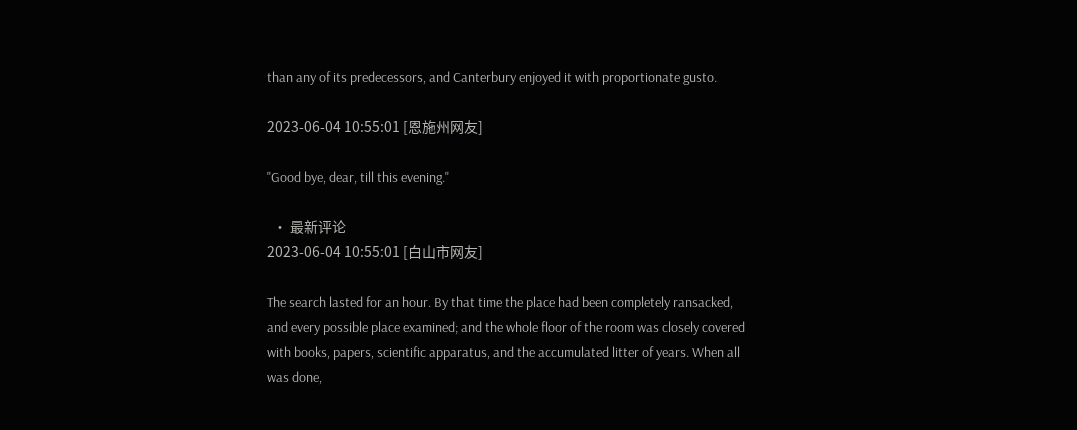than any of its predecessors, and Canterbury enjoyed it with proportionate gusto.

2023-06-04 10:55:01 [恩施州网友]

"Good bye, dear, till this evening."

  • 最新评论
2023-06-04 10:55:01 [白山市网友]

The search lasted for an hour. By that time the place had been completely ransacked, and every possible place examined; and the whole floor of the room was closely covered with books, papers, scientific apparatus, and the accumulated litter of years. When all was done,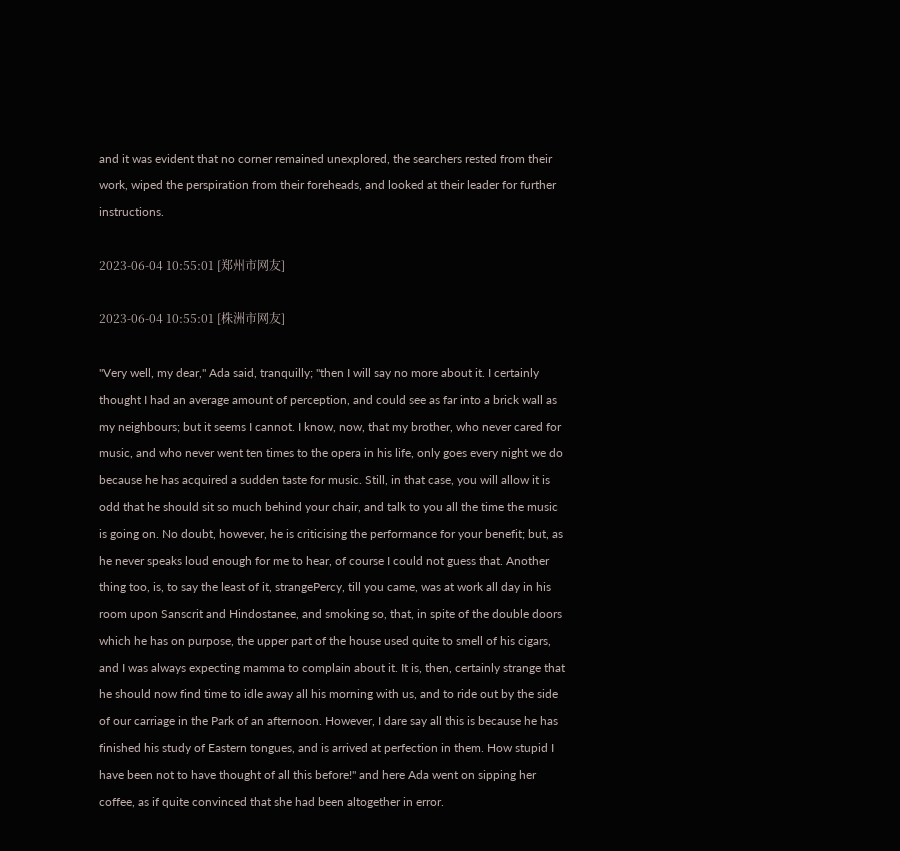and it was evident that no corner remained unexplored, the searchers rested from their work, wiped the perspiration from their foreheads, and looked at their leader for further instructions.

2023-06-04 10:55:01 [郑州市网友]

2023-06-04 10:55:01 [株洲市网友]

"Very well, my dear," Ada said, tranquilly; "then I will say no more about it. I certainly thought I had an average amount of perception, and could see as far into a brick wall as my neighbours; but it seems I cannot. I know, now, that my brother, who never cared for music, and who never went ten times to the opera in his life, only goes every night we do because he has acquired a sudden taste for music. Still, in that case, you will allow it is odd that he should sit so much behind your chair, and talk to you all the time the music is going on. No doubt, however, he is criticising the performance for your benefit; but, as he never speaks loud enough for me to hear, of course I could not guess that. Another thing too, is, to say the least of it, strangePercy, till you came, was at work all day in his room upon Sanscrit and Hindostanee, and smoking so, that, in spite of the double doors which he has on purpose, the upper part of the house used quite to smell of his cigars, and I was always expecting mamma to complain about it. It is, then, certainly strange that he should now find time to idle away all his morning with us, and to ride out by the side of our carriage in the Park of an afternoon. However, I dare say all this is because he has finished his study of Eastern tongues, and is arrived at perfection in them. How stupid I have been not to have thought of all this before!" and here Ada went on sipping her coffee, as if quite convinced that she had been altogether in error.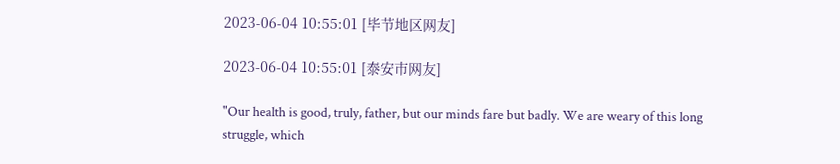2023-06-04 10:55:01 [毕节地区网友]

2023-06-04 10:55:01 [泰安市网友]

"Our health is good, truly, father, but our minds fare but badly. We are weary of this long struggle, which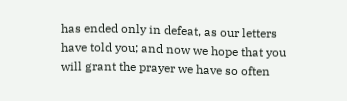has ended only in defeat, as our letters have told you; and now we hope that you will grant the prayer we have so often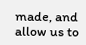made, and allow us to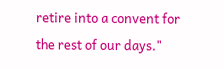retire into a convent for the rest of our days."